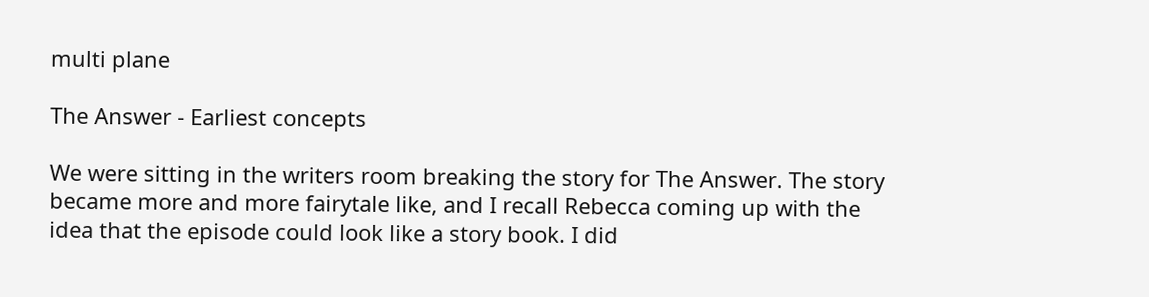multi plane

The Answer - Earliest concepts

We were sitting in the writers room breaking the story for The Answer. The story became more and more fairytale like, and I recall Rebecca coming up with the idea that the episode could look like a story book. I did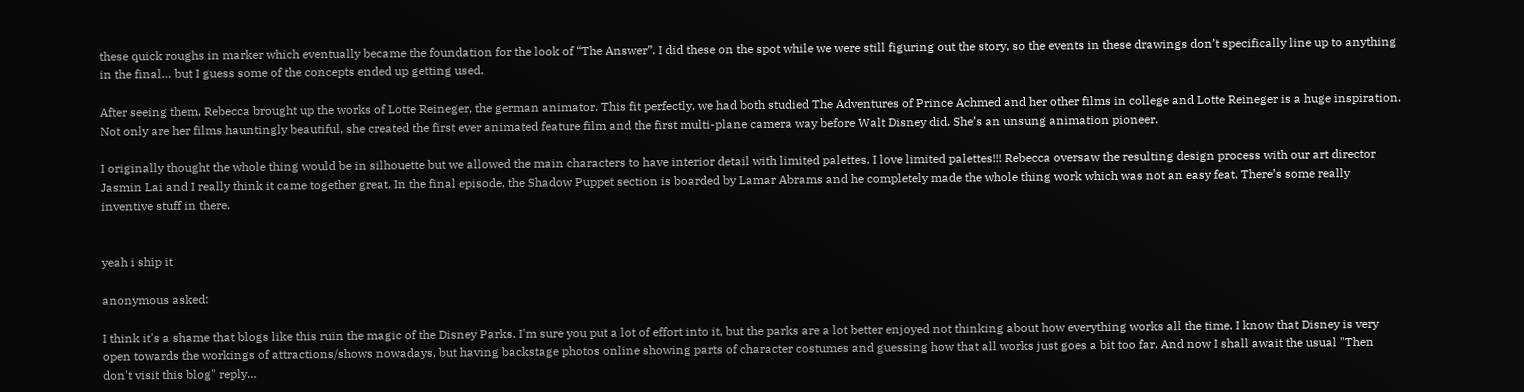these quick roughs in marker which eventually became the foundation for the look of “The Answer”. I did these on the spot while we were still figuring out the story, so the events in these drawings don’t specifically line up to anything in the final… but I guess some of the concepts ended up getting used.

After seeing them, Rebecca brought up the works of Lotte Reineger, the german animator. This fit perfectly, we had both studied The Adventures of Prince Achmed and her other films in college and Lotte Reineger is a huge inspiration. Not only are her films hauntingly beautiful, she created the first ever animated feature film and the first multi-plane camera way before Walt Disney did. She’s an unsung animation pioneer.

I originally thought the whole thing would be in silhouette but we allowed the main characters to have interior detail with limited palettes. I love limited palettes!!! Rebecca oversaw the resulting design process with our art director Jasmin Lai and I really think it came together great. In the final episode, the Shadow Puppet section is boarded by Lamar Abrams and he completely made the whole thing work which was not an easy feat. There’s some really inventive stuff in there.


yeah i ship it

anonymous asked:

I think it's a shame that blogs like this ruin the magic of the Disney Parks. I'm sure you put a lot of effort into it, but the parks are a lot better enjoyed not thinking about how everything works all the time. I know that Disney is very open towards the workings of attractions/shows nowadays, but having backstage photos online showing parts of character costumes and guessing how that all works just goes a bit too far. And now I shall await the usual "Then don't visit this blog" reply…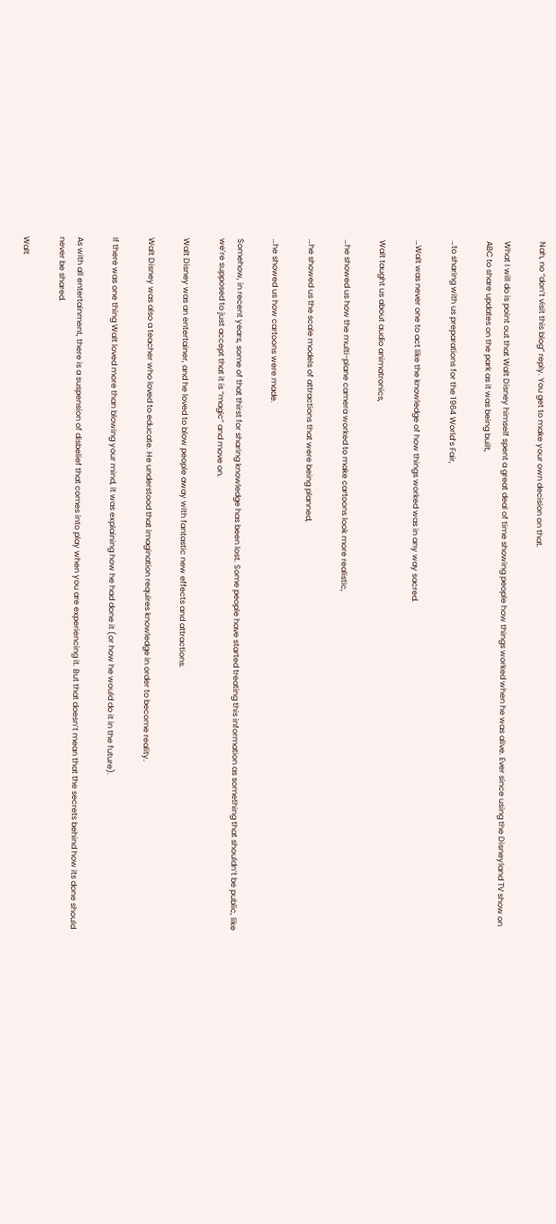Nah, no “don’t visit this blog” reply. You get to make your own decision on that.

What I will do is point out that Walt Disney himself spent a great deal of time showing people how things worked when he was alive. Ever since using the Disneyland TV show on ABC to share updates on the park as it was being built,

…to sharing with us preparations for the 1964 World’s Fair,

…Walt was never one to act like the knowledge of how things worked was in any way sacred.

Walt taught us about audio animatronics,

…he showed us how the multi-plane camera worked to make cartoons look more realistic,

…he showed us the scale models of attractions that were being planned,

…he showed us how cartoons were made.

Somehow, in recent years, some of that thirst for sharing knowledge has been lost. Some people have started treating this information as something that shouldn’t be public, like we’re supposed to just accept that it is “magic” and move on.

Walt Disney was an entertainer, and he loved to blow people away with fantastic new effects and attractions.

Walt Disney was also a teacher who loved to educate. He understood that imagination requires knowledge in order to become reality.

If there was one thing Walt loved more than blowing your mind, it was explaining how he had done it (or how he would do it in the future).

As with all entertainment, there is a suspension of disbelief that comes into play when you are experiencing it. But that doesn’t mean that the secrets behind how its done should never be shared.

Walt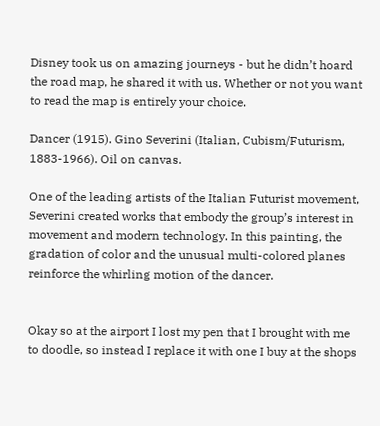Disney took us on amazing journeys - but he didn’t hoard the road map, he shared it with us. Whether or not you want to read the map is entirely your choice.

Dancer (1915). Gino Severini (Italian, Cubism/Futurism, 1883-1966). Oil on canvas.

One of the leading artists of the Italian Futurist movement, Severini created works that embody the group’s interest in movement and modern technology. In this painting, the gradation of color and the unusual multi-colored planes reinforce the whirling motion of the dancer.


Okay so at the airport I lost my pen that I brought with me to doodle, so instead I replace it with one I buy at the shops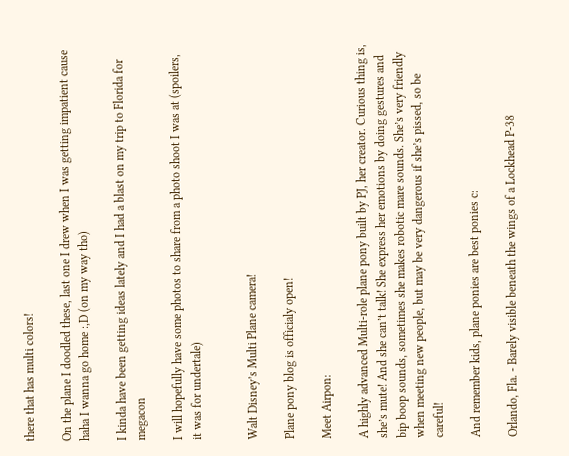there that has multi colors!

On the plane I doodled these, last one I drew when I was getting impatient cause haha I wanna go home :,D (on my way tho)

I kinda have been getting ideas lately and I had a blast on my trip to Florida for megacon

I will hopefully have some photos to share from a photo shoot I was at (spoilers, it was for undertale)


Walt Disney’s Multi Plane camera!

Plane pony blog is officialy open!

Meet Airpon:

A highly advanced Multi-role plane pony built by PJ, her creator. Curious thing is, she’s mute! And she can’t talk! She express her emotions by doing gestures and bip boop sounds, sometimes she makes robotic mare sounds. She’s very friendly when meeting new people, but may be very dangerous if she’s pissed, so be careful!

And remember kids, plane ponies are best ponies c:

Orlando, Fla. - Barely visible beneath the wings of a Lockhead P-38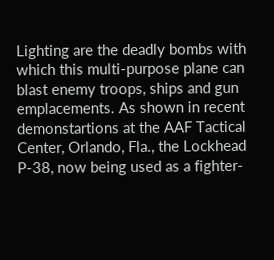Lighting are the deadly bombs with which this multi-purpose plane can blast enemy troops, ships and gun emplacements. As shown in recent demonstartions at the AAF Tactical Center, Orlando, Fla., the Lockhead P-38, now being used as a fighter-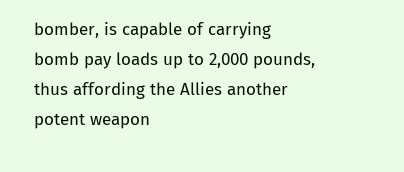bomber, is capable of carrying bomb pay loads up to 2,000 pounds, thus affording the Allies another potent weapon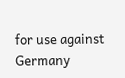for use against Germany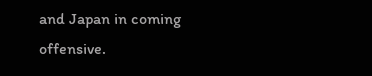and Japan in coming offensive.